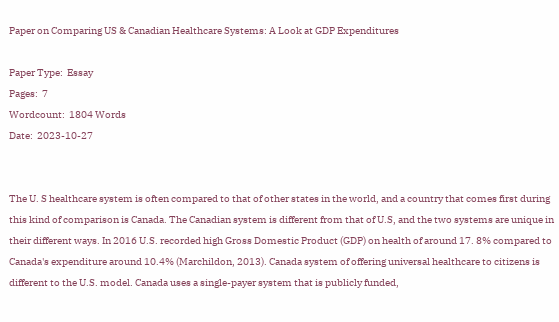Paper on Comparing US & Canadian Healthcare Systems: A Look at GDP Expenditures

Paper Type:  Essay
Pages:  7
Wordcount:  1804 Words
Date:  2023-10-27


The U. S healthcare system is often compared to that of other states in the world, and a country that comes first during this kind of comparison is Canada. The Canadian system is different from that of U.S, and the two systems are unique in their different ways. In 2016 U.S. recorded high Gross Domestic Product (GDP) on health of around 17. 8% compared to Canada's expenditure around 10.4% (Marchildon, 2013). Canada system of offering universal healthcare to citizens is different to the U.S. model. Canada uses a single-payer system that is publicly funded,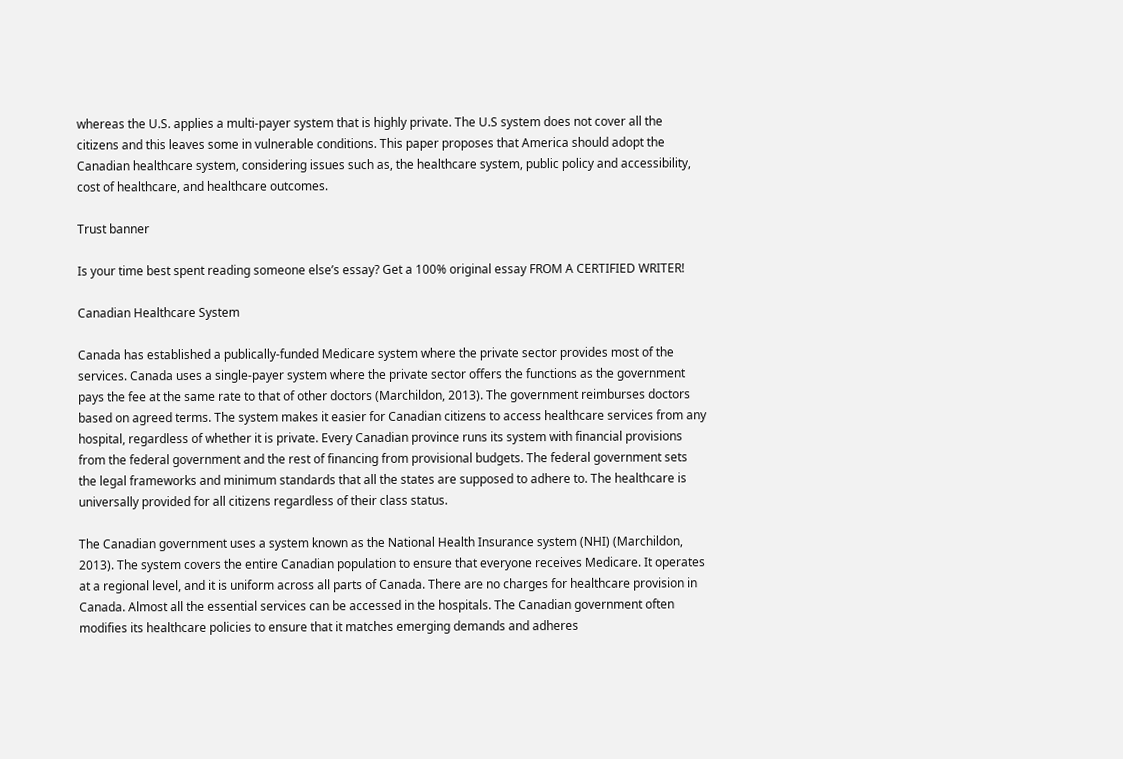whereas the U.S. applies a multi-payer system that is highly private. The U.S system does not cover all the citizens and this leaves some in vulnerable conditions. This paper proposes that America should adopt the Canadian healthcare system, considering issues such as, the healthcare system, public policy and accessibility, cost of healthcare, and healthcare outcomes.

Trust banner

Is your time best spent reading someone else’s essay? Get a 100% original essay FROM A CERTIFIED WRITER!

Canadian Healthcare System

Canada has established a publically-funded Medicare system where the private sector provides most of the services. Canada uses a single-payer system where the private sector offers the functions as the government pays the fee at the same rate to that of other doctors (Marchildon, 2013). The government reimburses doctors based on agreed terms. The system makes it easier for Canadian citizens to access healthcare services from any hospital, regardless of whether it is private. Every Canadian province runs its system with financial provisions from the federal government and the rest of financing from provisional budgets. The federal government sets the legal frameworks and minimum standards that all the states are supposed to adhere to. The healthcare is universally provided for all citizens regardless of their class status.

The Canadian government uses a system known as the National Health Insurance system (NHI) (Marchildon, 2013). The system covers the entire Canadian population to ensure that everyone receives Medicare. It operates at a regional level, and it is uniform across all parts of Canada. There are no charges for healthcare provision in Canada. Almost all the essential services can be accessed in the hospitals. The Canadian government often modifies its healthcare policies to ensure that it matches emerging demands and adheres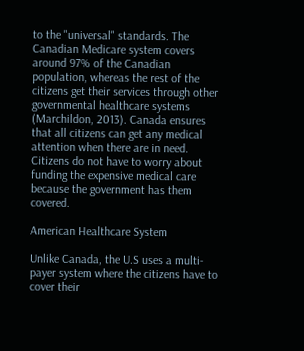to the "universal" standards. The Canadian Medicare system covers around 97% of the Canadian population, whereas the rest of the citizens get their services through other governmental healthcare systems (Marchildon, 2013). Canada ensures that all citizens can get any medical attention when there are in need. Citizens do not have to worry about funding the expensive medical care because the government has them covered.

American Healthcare System

Unlike Canada, the U.S uses a multi-payer system where the citizens have to cover their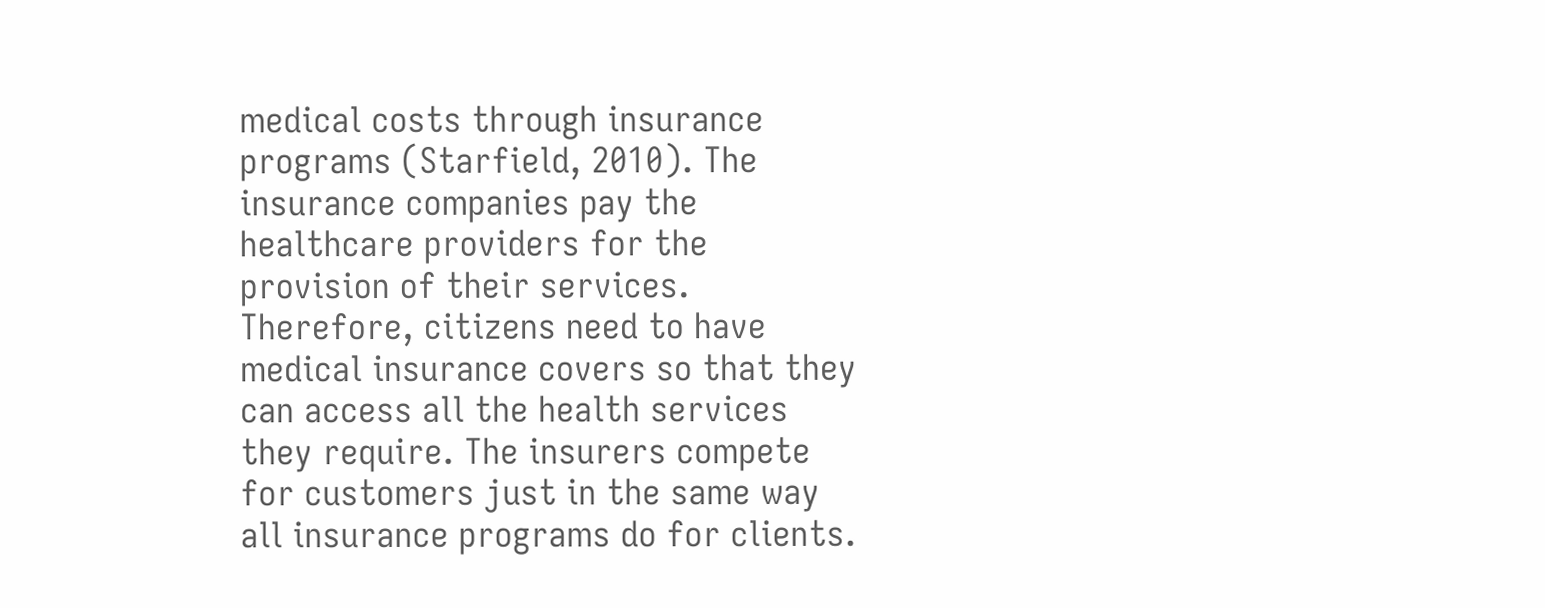medical costs through insurance programs (Starfield, 2010). The insurance companies pay the healthcare providers for the provision of their services. Therefore, citizens need to have medical insurance covers so that they can access all the health services they require. The insurers compete for customers just in the same way all insurance programs do for clients.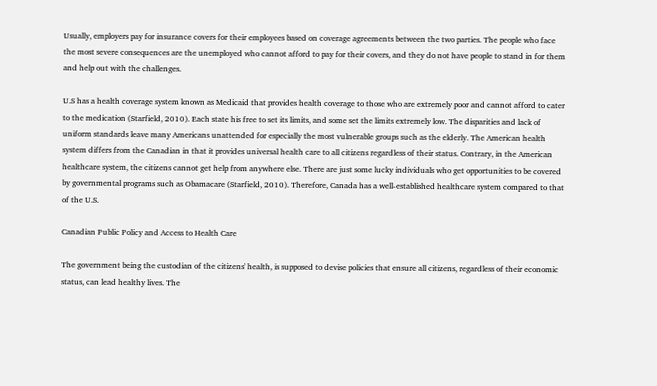Usually, employers pay for insurance covers for their employees based on coverage agreements between the two parties. The people who face the most severe consequences are the unemployed who cannot afford to pay for their covers, and they do not have people to stand in for them and help out with the challenges.

U.S has a health coverage system known as Medicaid that provides health coverage to those who are extremely poor and cannot afford to cater to the medication (Starfield, 2010). Each state his free to set its limits, and some set the limits extremely low. The disparities and lack of uniform standards leave many Americans unattended for especially the most vulnerable groups such as the elderly. The American health system differs from the Canadian in that it provides universal health care to all citizens regardless of their status. Contrary, in the American healthcare system, the citizens cannot get help from anywhere else. There are just some lucky individuals who get opportunities to be covered by governmental programs such as Obamacare (Starfield, 2010). Therefore, Canada has a well-established healthcare system compared to that of the U.S.

Canadian Public Policy and Access to Health Care

The government being the custodian of the citizens' health, is supposed to devise policies that ensure all citizens, regardless of their economic status, can lead healthy lives. The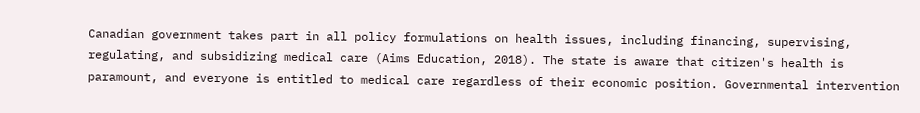Canadian government takes part in all policy formulations on health issues, including financing, supervising, regulating, and subsidizing medical care (Aims Education, 2018). The state is aware that citizen's health is paramount, and everyone is entitled to medical care regardless of their economic position. Governmental intervention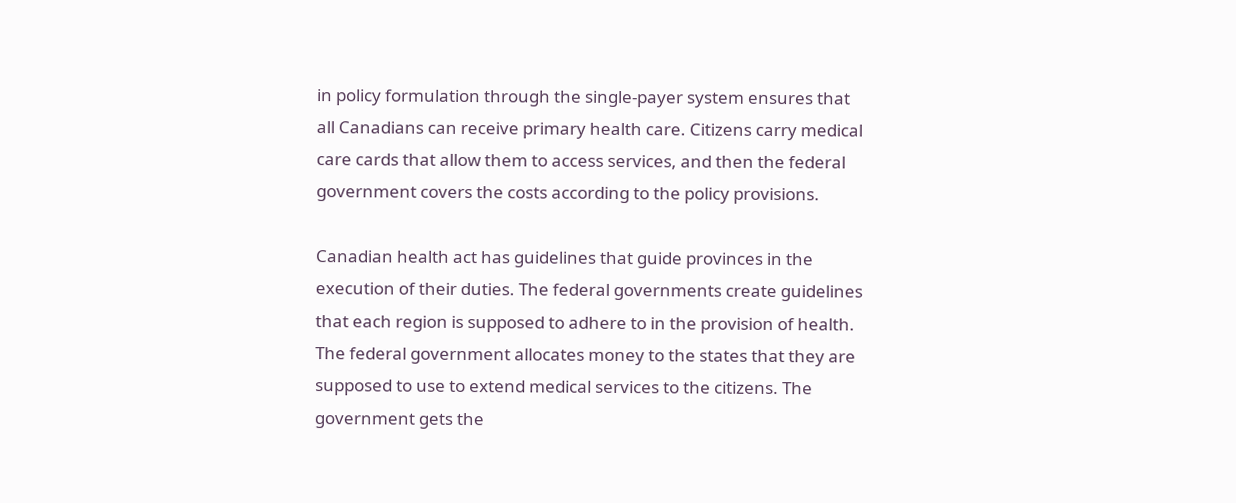in policy formulation through the single-payer system ensures that all Canadians can receive primary health care. Citizens carry medical care cards that allow them to access services, and then the federal government covers the costs according to the policy provisions.

Canadian health act has guidelines that guide provinces in the execution of their duties. The federal governments create guidelines that each region is supposed to adhere to in the provision of health. The federal government allocates money to the states that they are supposed to use to extend medical services to the citizens. The government gets the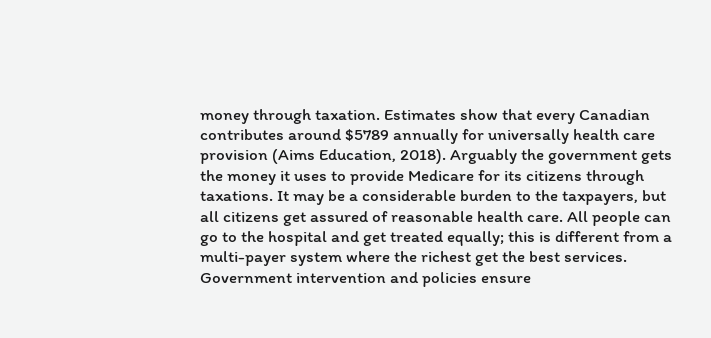money through taxation. Estimates show that every Canadian contributes around $5789 annually for universally health care provision (Aims Education, 2018). Arguably the government gets the money it uses to provide Medicare for its citizens through taxations. It may be a considerable burden to the taxpayers, but all citizens get assured of reasonable health care. All people can go to the hospital and get treated equally; this is different from a multi-payer system where the richest get the best services. Government intervention and policies ensure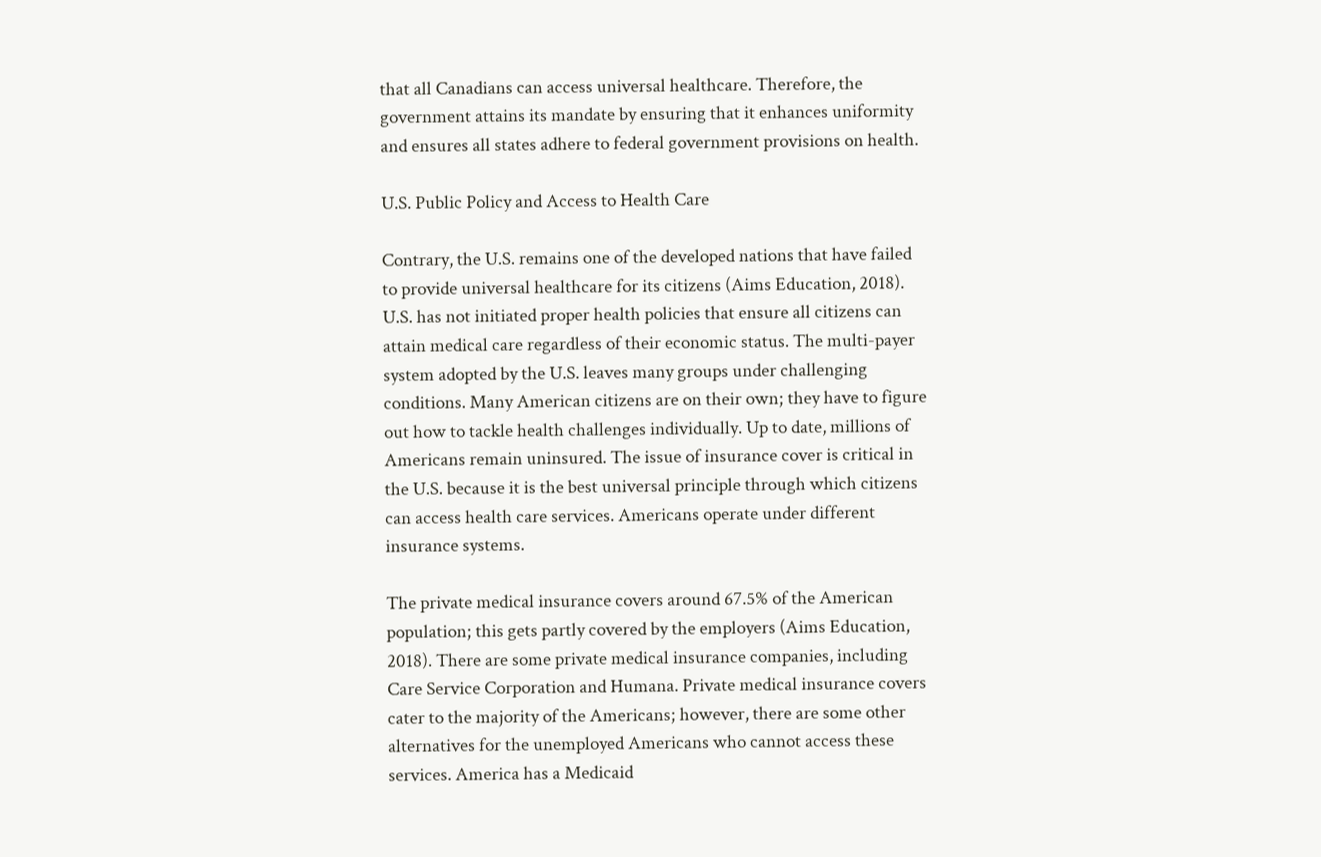that all Canadians can access universal healthcare. Therefore, the government attains its mandate by ensuring that it enhances uniformity and ensures all states adhere to federal government provisions on health.

U.S. Public Policy and Access to Health Care

Contrary, the U.S. remains one of the developed nations that have failed to provide universal healthcare for its citizens (Aims Education, 2018). U.S. has not initiated proper health policies that ensure all citizens can attain medical care regardless of their economic status. The multi-payer system adopted by the U.S. leaves many groups under challenging conditions. Many American citizens are on their own; they have to figure out how to tackle health challenges individually. Up to date, millions of Americans remain uninsured. The issue of insurance cover is critical in the U.S. because it is the best universal principle through which citizens can access health care services. Americans operate under different insurance systems.

The private medical insurance covers around 67.5% of the American population; this gets partly covered by the employers (Aims Education, 2018). There are some private medical insurance companies, including Care Service Corporation and Humana. Private medical insurance covers cater to the majority of the Americans; however, there are some other alternatives for the unemployed Americans who cannot access these services. America has a Medicaid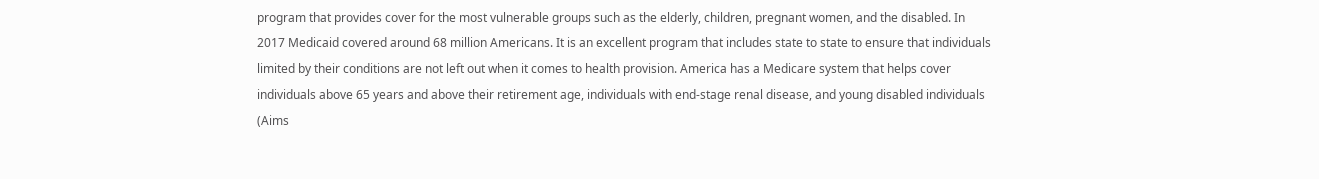program that provides cover for the most vulnerable groups such as the elderly, children, pregnant women, and the disabled. In 2017 Medicaid covered around 68 million Americans. It is an excellent program that includes state to state to ensure that individuals limited by their conditions are not left out when it comes to health provision. America has a Medicare system that helps cover individuals above 65 years and above their retirement age, individuals with end-stage renal disease, and young disabled individuals (Aims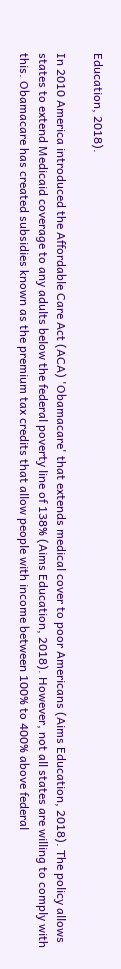Education, 2018).

In 2010 America introduced the Affordable Care Act (ACA) 'Obamacare' that extends medical cover to poor Americans (Aims Education, 2018). The policy allows states to extend Medicaid coverage to any adults below the federal poverty line of 138% (Aims Education, 2018). However, not all states are willing to comply with this. Obamacare has created subsidies known as the premium tax credits that allow people with income between 100% to 400% above federal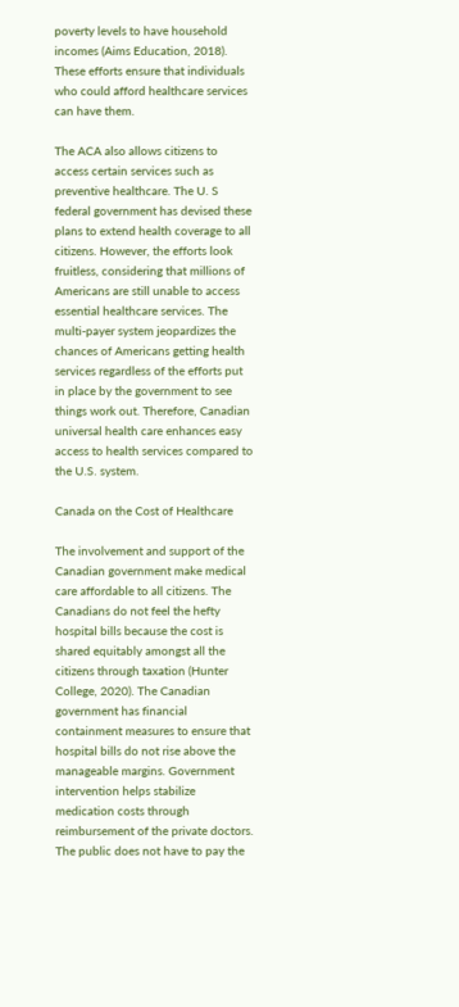poverty levels to have household incomes (Aims Education, 2018). These efforts ensure that individuals who could afford healthcare services can have them.

The ACA also allows citizens to access certain services such as preventive healthcare. The U. S federal government has devised these plans to extend health coverage to all citizens. However, the efforts look fruitless, considering that millions of Americans are still unable to access essential healthcare services. The multi-payer system jeopardizes the chances of Americans getting health services regardless of the efforts put in place by the government to see things work out. Therefore, Canadian universal health care enhances easy access to health services compared to the U.S. system.

Canada on the Cost of Healthcare

The involvement and support of the Canadian government make medical care affordable to all citizens. The Canadians do not feel the hefty hospital bills because the cost is shared equitably amongst all the citizens through taxation (Hunter College, 2020). The Canadian government has financial containment measures to ensure that hospital bills do not rise above the manageable margins. Government intervention helps stabilize medication costs through reimbursement of the private doctors. The public does not have to pay the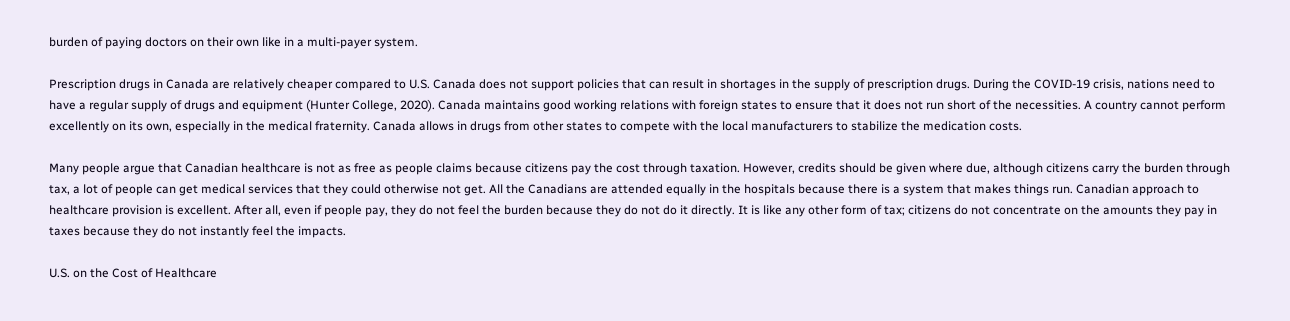burden of paying doctors on their own like in a multi-payer system.

Prescription drugs in Canada are relatively cheaper compared to U.S. Canada does not support policies that can result in shortages in the supply of prescription drugs. During the COVID-19 crisis, nations need to have a regular supply of drugs and equipment (Hunter College, 2020). Canada maintains good working relations with foreign states to ensure that it does not run short of the necessities. A country cannot perform excellently on its own, especially in the medical fraternity. Canada allows in drugs from other states to compete with the local manufacturers to stabilize the medication costs.

Many people argue that Canadian healthcare is not as free as people claims because citizens pay the cost through taxation. However, credits should be given where due, although citizens carry the burden through tax, a lot of people can get medical services that they could otherwise not get. All the Canadians are attended equally in the hospitals because there is a system that makes things run. Canadian approach to healthcare provision is excellent. After all, even if people pay, they do not feel the burden because they do not do it directly. It is like any other form of tax; citizens do not concentrate on the amounts they pay in taxes because they do not instantly feel the impacts.

U.S. on the Cost of Healthcare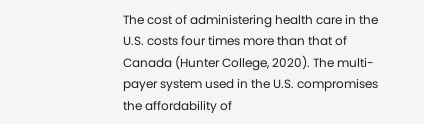The cost of administering health care in the U.S. costs four times more than that of Canada (Hunter College, 2020). The multi-payer system used in the U.S. compromises the affordability of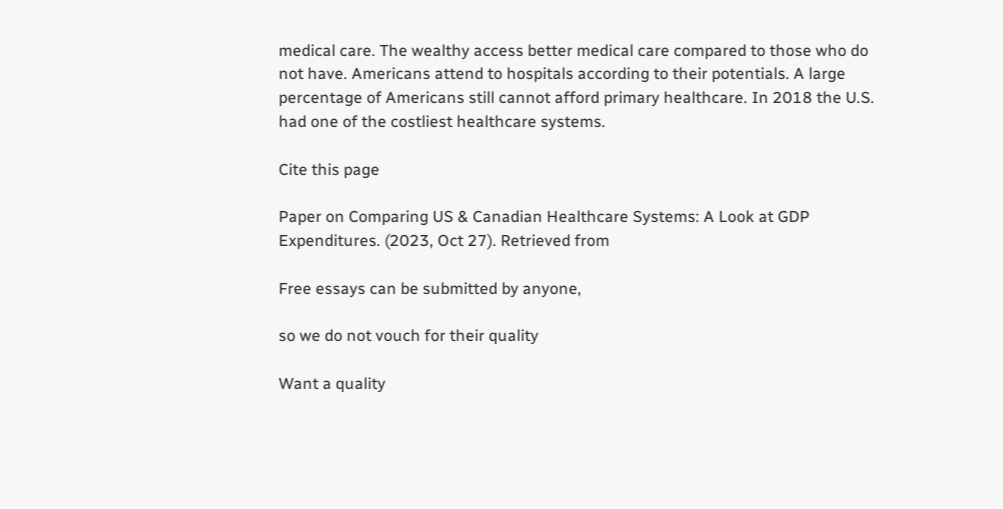medical care. The wealthy access better medical care compared to those who do not have. Americans attend to hospitals according to their potentials. A large percentage of Americans still cannot afford primary healthcare. In 2018 the U.S. had one of the costliest healthcare systems.

Cite this page

Paper on Comparing US & Canadian Healthcare Systems: A Look at GDP Expenditures. (2023, Oct 27). Retrieved from

Free essays can be submitted by anyone,

so we do not vouch for their quality

Want a quality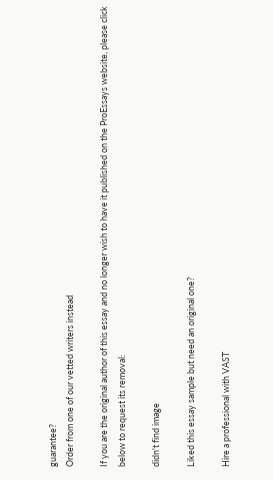guarantee?
Order from one of our vetted writers instead

If you are the original author of this essay and no longer wish to have it published on the ProEssays website, please click below to request its removal:

didn't find image

Liked this essay sample but need an original one?

Hire a professional with VAST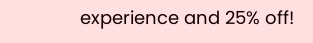experience and 25% off!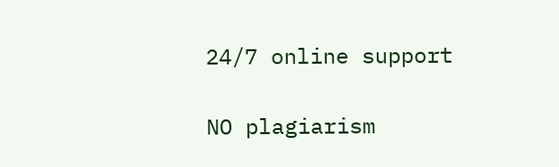24/7 online support

NO plagiarism